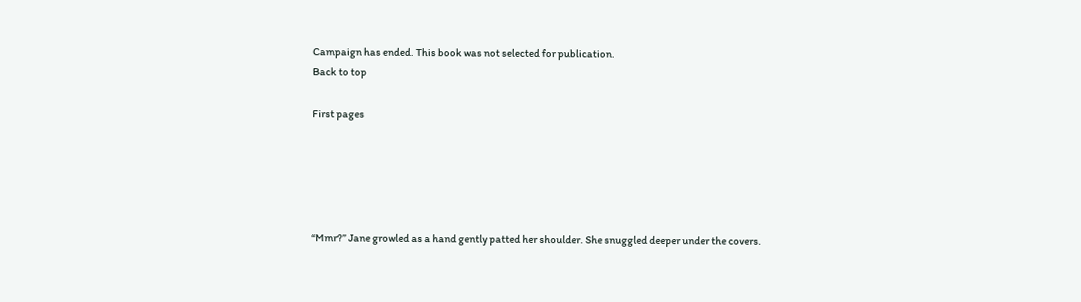Campaign has ended. This book was not selected for publication.
Back to top

First pages





“Mmr?” Jane growled as a hand gently patted her shoulder. She snuggled deeper under the covers.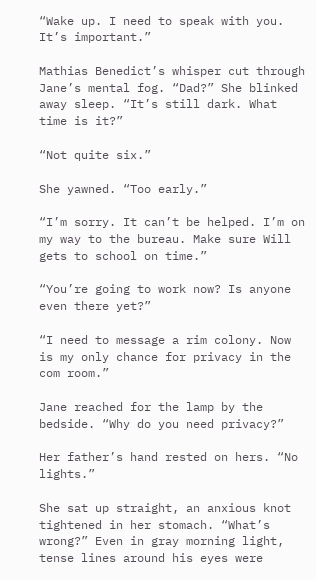“Wake up. I need to speak with you. It’s important.”

Mathias Benedict’s whisper cut through Jane’s mental fog. “Dad?” She blinked away sleep. “It’s still dark. What time is it?”

“Not quite six.”

She yawned. “Too early.”

“I’m sorry. It can’t be helped. I’m on my way to the bureau. Make sure Will gets to school on time.”

“You’re going to work now? Is anyone even there yet?”

“I need to message a rim colony. Now is my only chance for privacy in the com room.”

Jane reached for the lamp by the bedside. “Why do you need privacy?”

Her father’s hand rested on hers. “No lights.”

She sat up straight, an anxious knot tightened in her stomach. “What’s wrong?” Even in gray morning light, tense lines around his eyes were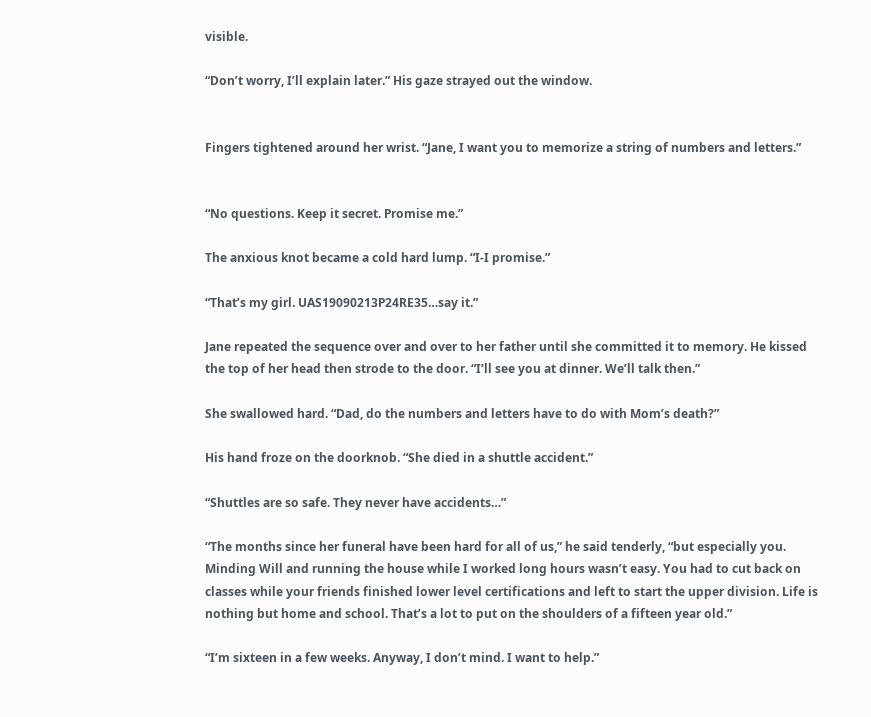visible.

“Don’t worry, I’ll explain later.” His gaze strayed out the window.


Fingers tightened around her wrist. “Jane, I want you to memorize a string of numbers and letters.”


“No questions. Keep it secret. Promise me.”

The anxious knot became a cold hard lump. “I-I promise.”

“That’s my girl. UAS19090213P24RE35…say it.”

Jane repeated the sequence over and over to her father until she committed it to memory. He kissed the top of her head then strode to the door. “I’ll see you at dinner. We’ll talk then.”

She swallowed hard. “Dad, do the numbers and letters have to do with Mom’s death?”

His hand froze on the doorknob. “She died in a shuttle accident.”

“Shuttles are so safe. They never have accidents…”

“The months since her funeral have been hard for all of us,” he said tenderly, “but especially you. Minding Will and running the house while I worked long hours wasn’t easy. You had to cut back on classes while your friends finished lower level certifications and left to start the upper division. Life is nothing but home and school. That’s a lot to put on the shoulders of a fifteen year old.”

“I’m sixteen in a few weeks. Anyway, I don’t mind. I want to help.”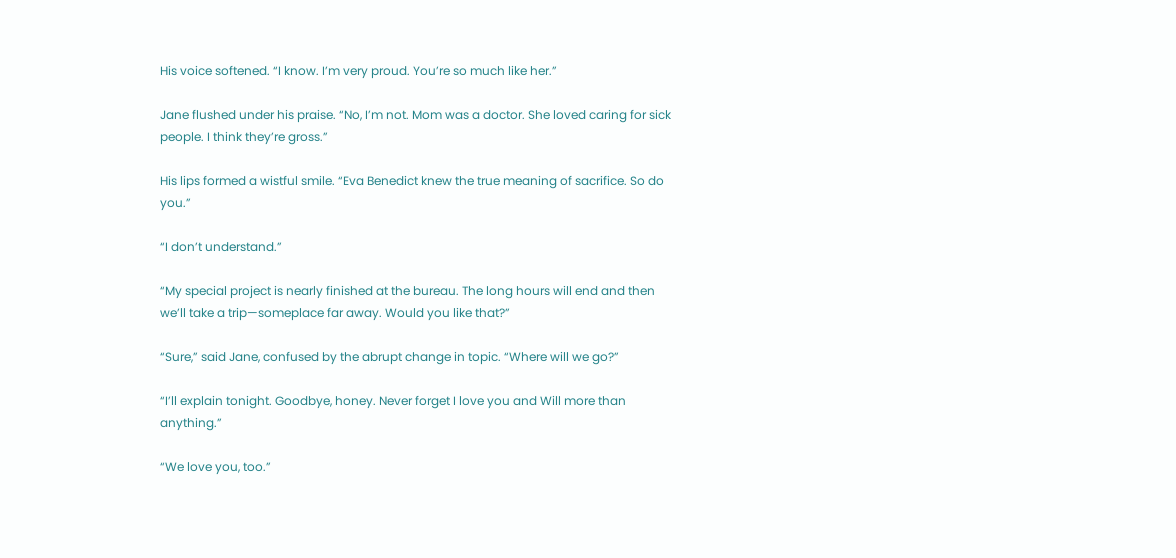His voice softened. “I know. I’m very proud. You’re so much like her.”

Jane flushed under his praise. “No, I’m not. Mom was a doctor. She loved caring for sick people. I think they’re gross.”

His lips formed a wistful smile. “Eva Benedict knew the true meaning of sacrifice. So do you.”

“I don’t understand.”

“My special project is nearly finished at the bureau. The long hours will end and then we’ll take a trip—someplace far away. Would you like that?”

“Sure,” said Jane, confused by the abrupt change in topic. “Where will we go?”

“I’ll explain tonight. Goodbye, honey. Never forget I love you and Will more than anything.”

“We love you, too.”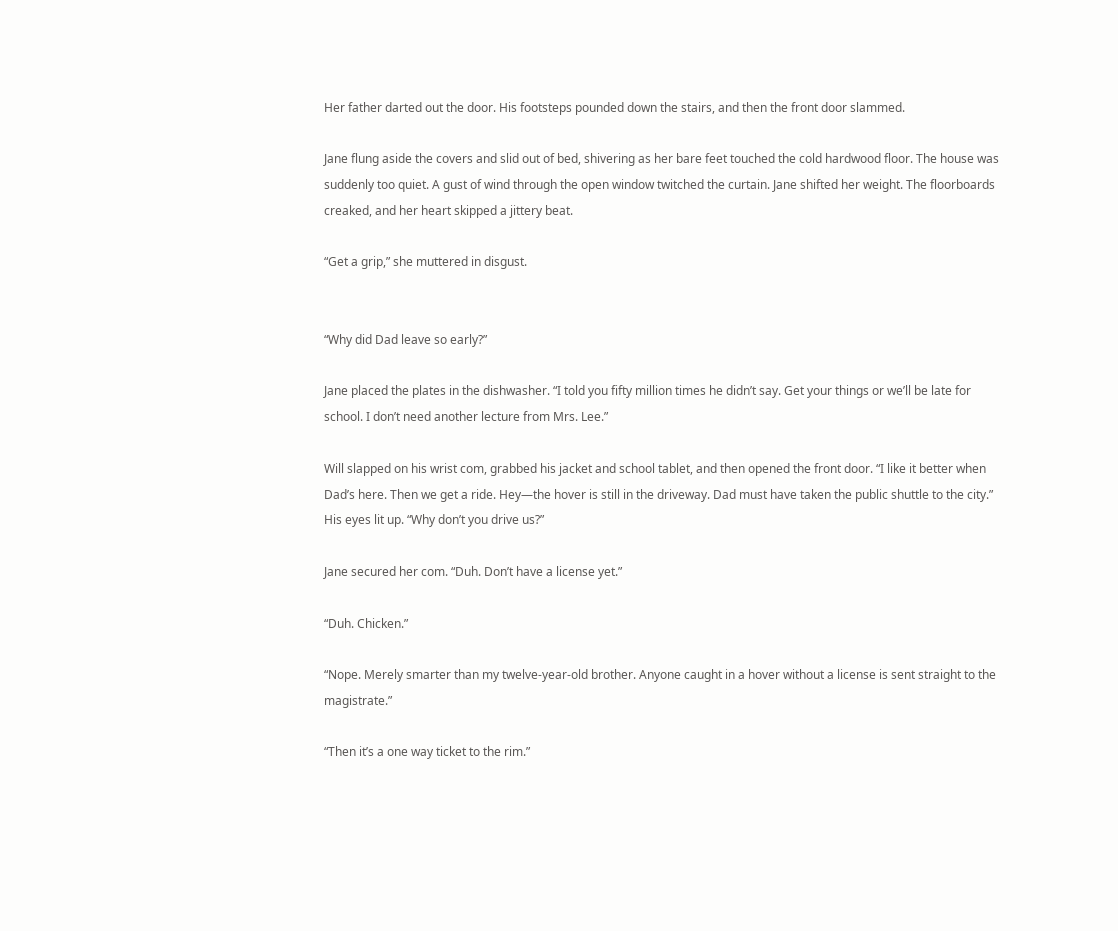Her father darted out the door. His footsteps pounded down the stairs, and then the front door slammed.

Jane flung aside the covers and slid out of bed, shivering as her bare feet touched the cold hardwood floor. The house was suddenly too quiet. A gust of wind through the open window twitched the curtain. Jane shifted her weight. The floorboards creaked, and her heart skipped a jittery beat.

“Get a grip,” she muttered in disgust.


“Why did Dad leave so early?”

Jane placed the plates in the dishwasher. “I told you fifty million times he didn’t say. Get your things or we’ll be late for school. I don’t need another lecture from Mrs. Lee.”

Will slapped on his wrist com, grabbed his jacket and school tablet, and then opened the front door. “I like it better when Dad’s here. Then we get a ride. Hey—the hover is still in the driveway. Dad must have taken the public shuttle to the city.” His eyes lit up. “Why don’t you drive us?”

Jane secured her com. “Duh. Don’t have a license yet.”

“Duh. Chicken.”

“Nope. Merely smarter than my twelve-year-old brother. Anyone caught in a hover without a license is sent straight to the magistrate.”

“Then it’s a one way ticket to the rim.”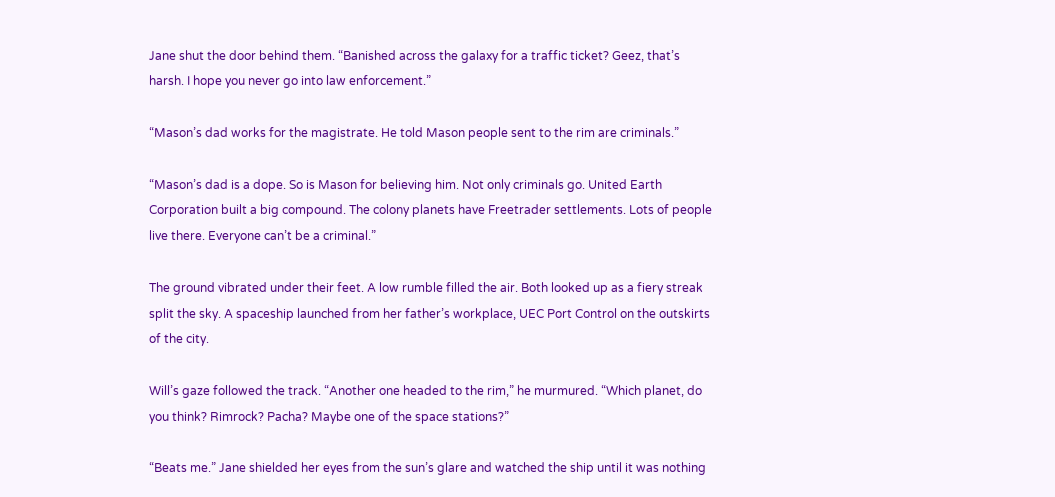Jane shut the door behind them. “Banished across the galaxy for a traffic ticket? Geez, that’s harsh. I hope you never go into law enforcement.”

“Mason’s dad works for the magistrate. He told Mason people sent to the rim are criminals.”

“Mason’s dad is a dope. So is Mason for believing him. Not only criminals go. United Earth Corporation built a big compound. The colony planets have Freetrader settlements. Lots of people live there. Everyone can’t be a criminal.”

The ground vibrated under their feet. A low rumble filled the air. Both looked up as a fiery streak split the sky. A spaceship launched from her father’s workplace, UEC Port Control on the outskirts of the city.

Will’s gaze followed the track. “Another one headed to the rim,” he murmured. “Which planet, do you think? Rimrock? Pacha? Maybe one of the space stations?”

“Beats me.” Jane shielded her eyes from the sun’s glare and watched the ship until it was nothing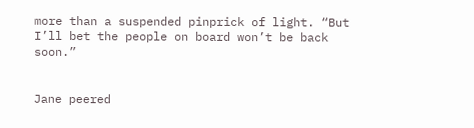more than a suspended pinprick of light. “But I’ll bet the people on board won’t be back soon.”


Jane peered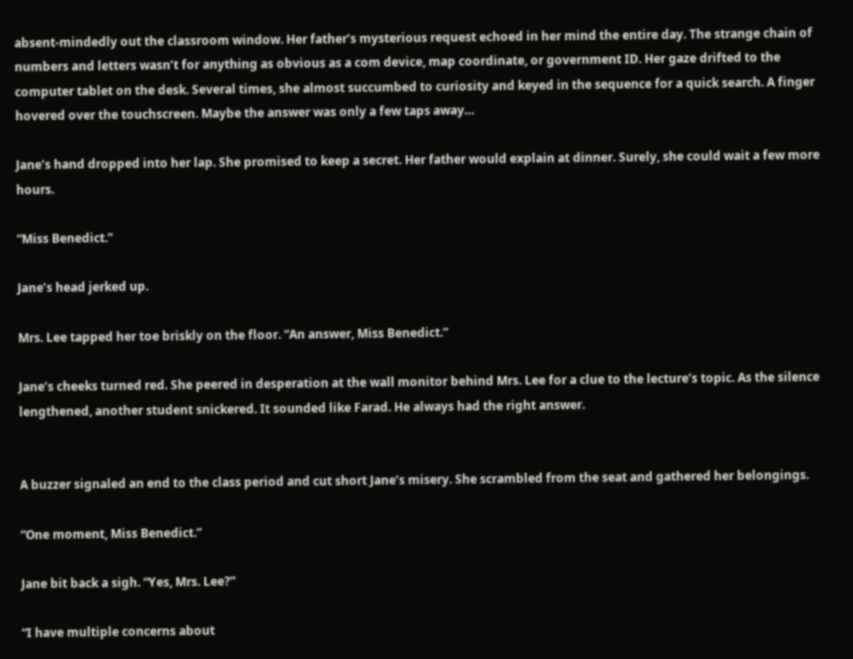absent-mindedly out the classroom window. Her father’s mysterious request echoed in her mind the entire day. The strange chain of numbers and letters wasn’t for anything as obvious as a com device, map coordinate, or government ID. Her gaze drifted to the computer tablet on the desk. Several times, she almost succumbed to curiosity and keyed in the sequence for a quick search. A finger hovered over the touchscreen. Maybe the answer was only a few taps away…

Jane’s hand dropped into her lap. She promised to keep a secret. Her father would explain at dinner. Surely, she could wait a few more hours.

“Miss Benedict.”

Jane’s head jerked up.

Mrs. Lee tapped her toe briskly on the floor. “An answer, Miss Benedict.”

Jane’s cheeks turned red. She peered in desperation at the wall monitor behind Mrs. Lee for a clue to the lecture’s topic. As the silence lengthened, another student snickered. It sounded like Farad. He always had the right answer.


A buzzer signaled an end to the class period and cut short Jane’s misery. She scrambled from the seat and gathered her belongings.

“One moment, Miss Benedict.”

Jane bit back a sigh. “Yes, Mrs. Lee?”

“I have multiple concerns about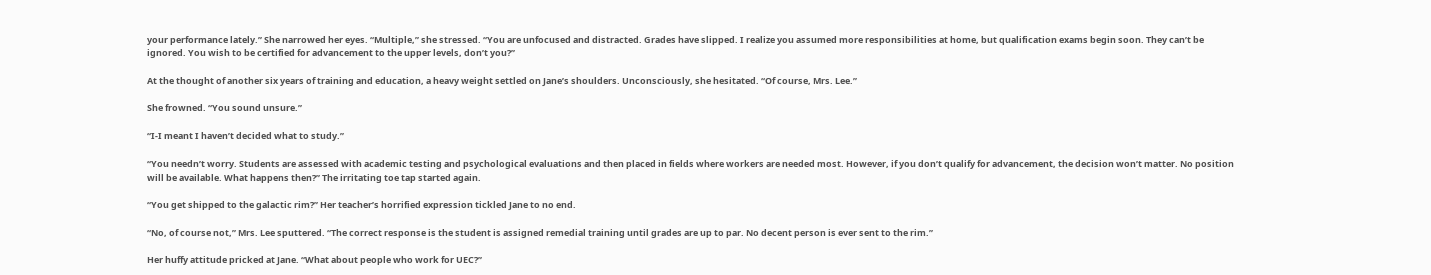your performance lately.” She narrowed her eyes. “Multiple,” she stressed. “You are unfocused and distracted. Grades have slipped. I realize you assumed more responsibilities at home, but qualification exams begin soon. They can’t be ignored. You wish to be certified for advancement to the upper levels, don’t you?”

At the thought of another six years of training and education, a heavy weight settled on Jane’s shoulders. Unconsciously, she hesitated. “Of course, Mrs. Lee.”

She frowned. “You sound unsure.”

“I-I meant I haven’t decided what to study.”

“You needn’t worry. Students are assessed with academic testing and psychological evaluations and then placed in fields where workers are needed most. However, if you don’t qualify for advancement, the decision won’t matter. No position will be available. What happens then?” The irritating toe tap started again.

“You get shipped to the galactic rim?” Her teacher’s horrified expression tickled Jane to no end.

“No, of course not,” Mrs. Lee sputtered. “The correct response is the student is assigned remedial training until grades are up to par. No decent person is ever sent to the rim.”

Her huffy attitude pricked at Jane. “What about people who work for UEC?”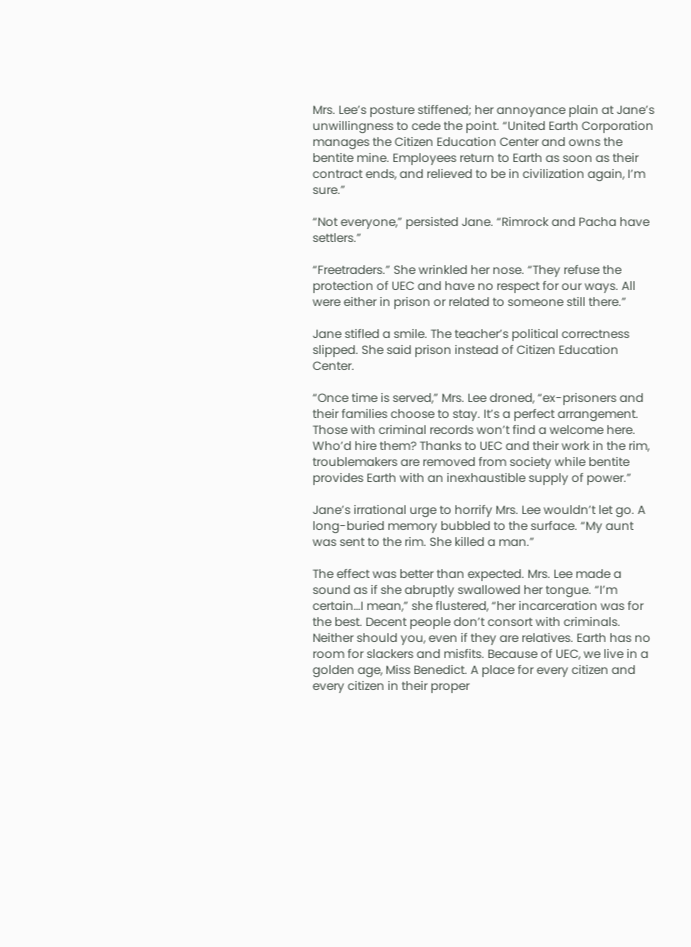Mrs. Lee’s posture stiffened; her annoyance plain at Jane’s unwillingness to cede the point. “United Earth Corporation manages the Citizen Education Center and owns the bentite mine. Employees return to Earth as soon as their contract ends, and relieved to be in civilization again, I’m sure.”

“Not everyone,” persisted Jane. “Rimrock and Pacha have settlers.”

“Freetraders.” She wrinkled her nose. “They refuse the protection of UEC and have no respect for our ways. All were either in prison or related to someone still there.”

Jane stifled a smile. The teacher’s political correctness slipped. She said prison instead of Citizen Education Center.

“Once time is served,” Mrs. Lee droned, “ex-prisoners and their families choose to stay. It’s a perfect arrangement. Those with criminal records won’t find a welcome here. Who’d hire them? Thanks to UEC and their work in the rim, troublemakers are removed from society while bentite provides Earth with an inexhaustible supply of power.”

Jane’s irrational urge to horrify Mrs. Lee wouldn’t let go. A long-buried memory bubbled to the surface. “My aunt was sent to the rim. She killed a man.”

The effect was better than expected. Mrs. Lee made a sound as if she abruptly swallowed her tongue. “I’m certain…I mean,” she flustered, “her incarceration was for the best. Decent people don’t consort with criminals. Neither should you, even if they are relatives. Earth has no room for slackers and misfits. Because of UEC, we live in a golden age, Miss Benedict. A place for every citizen and every citizen in their proper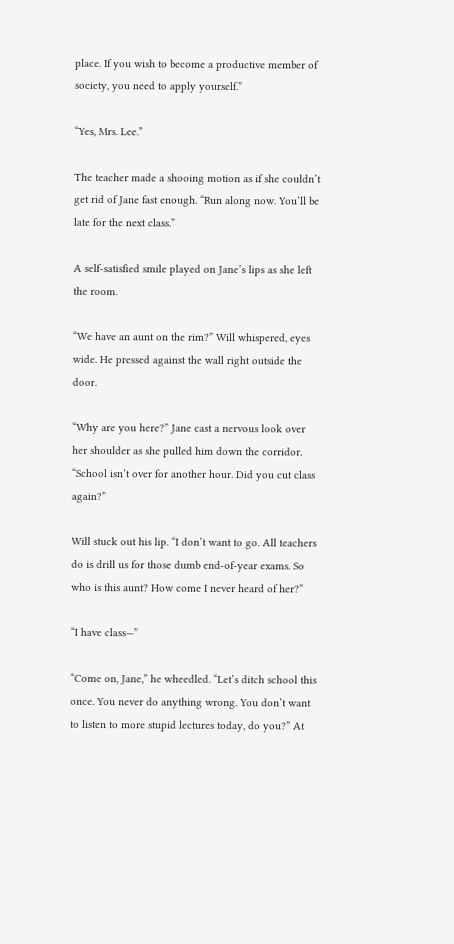place. If you wish to become a productive member of society, you need to apply yourself.”

“Yes, Mrs. Lee.”

The teacher made a shooing motion as if she couldn’t get rid of Jane fast enough. “Run along now. You’ll be late for the next class.”

A self-satisfied smile played on Jane’s lips as she left the room.

“We have an aunt on the rim?” Will whispered, eyes wide. He pressed against the wall right outside the door.

“Why are you here?” Jane cast a nervous look over her shoulder as she pulled him down the corridor. “School isn’t over for another hour. Did you cut class again?”

Will stuck out his lip. “I don’t want to go. All teachers do is drill us for those dumb end-of-year exams. So who is this aunt? How come I never heard of her?”

“I have class—”

“Come on, Jane,” he wheedled. “Let’s ditch school this once. You never do anything wrong. You don’t want to listen to more stupid lectures today, do you?” At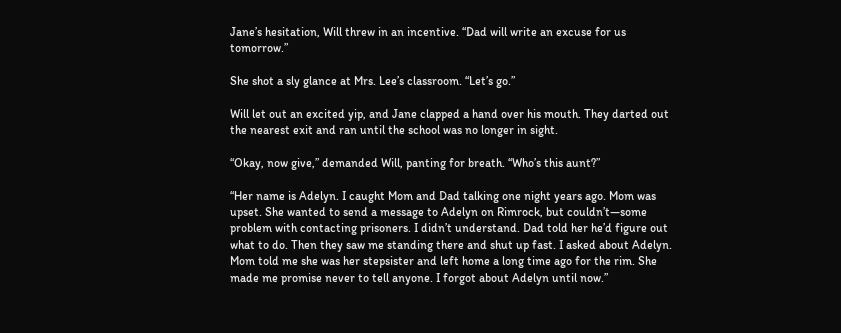Jane’s hesitation, Will threw in an incentive. “Dad will write an excuse for us tomorrow.”

She shot a sly glance at Mrs. Lee’s classroom. “Let’s go.”

Will let out an excited yip, and Jane clapped a hand over his mouth. They darted out the nearest exit and ran until the school was no longer in sight.

“Okay, now give,” demanded Will, panting for breath. “Who’s this aunt?”

“Her name is Adelyn. I caught Mom and Dad talking one night years ago. Mom was upset. She wanted to send a message to Adelyn on Rimrock, but couldn’t—some problem with contacting prisoners. I didn’t understand. Dad told her he’d figure out what to do. Then they saw me standing there and shut up fast. I asked about Adelyn. Mom told me she was her stepsister and left home a long time ago for the rim. She made me promise never to tell anyone. I forgot about Adelyn until now.”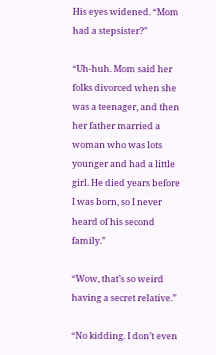His eyes widened. “Mom had a stepsister?”

“Uh-huh. Mom said her folks divorced when she was a teenager, and then her father married a woman who was lots younger and had a little girl. He died years before I was born, so I never heard of his second family.”

“Wow, that’s so weird having a secret relative.”

“No kidding. I don’t even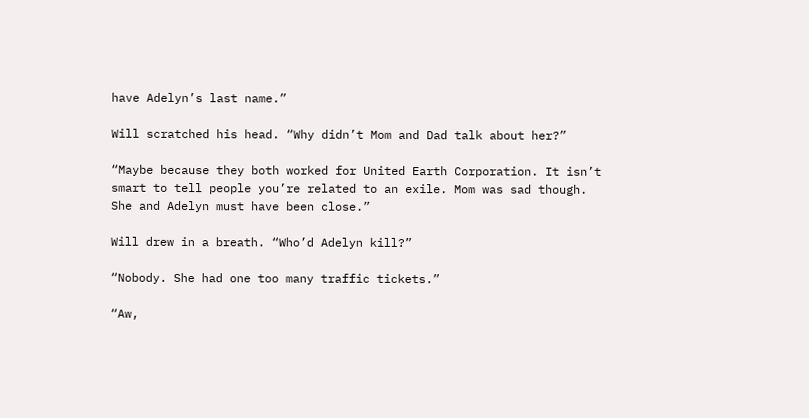have Adelyn’s last name.”

Will scratched his head. “Why didn’t Mom and Dad talk about her?”

“Maybe because they both worked for United Earth Corporation. It isn’t smart to tell people you’re related to an exile. Mom was sad though. She and Adelyn must have been close.”

Will drew in a breath. “Who’d Adelyn kill?”

“Nobody. She had one too many traffic tickets.”

“Aw,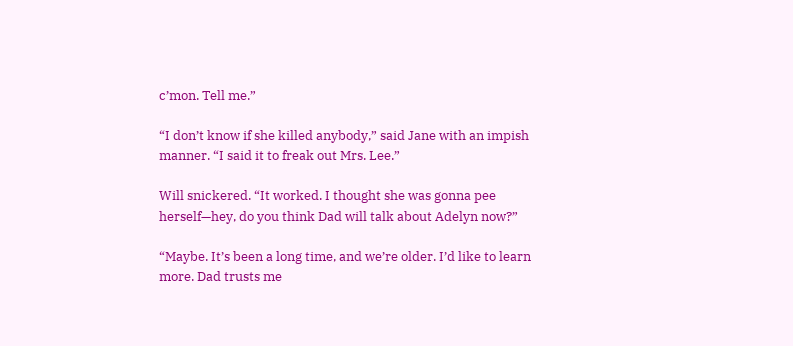c’mon. Tell me.”

“I don’t know if she killed anybody,” said Jane with an impish manner. “I said it to freak out Mrs. Lee.”

Will snickered. “It worked. I thought she was gonna pee herself—hey, do you think Dad will talk about Adelyn now?”

“Maybe. It’s been a long time, and we’re older. I’d like to learn more. Dad trusts me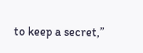to keep a secret,”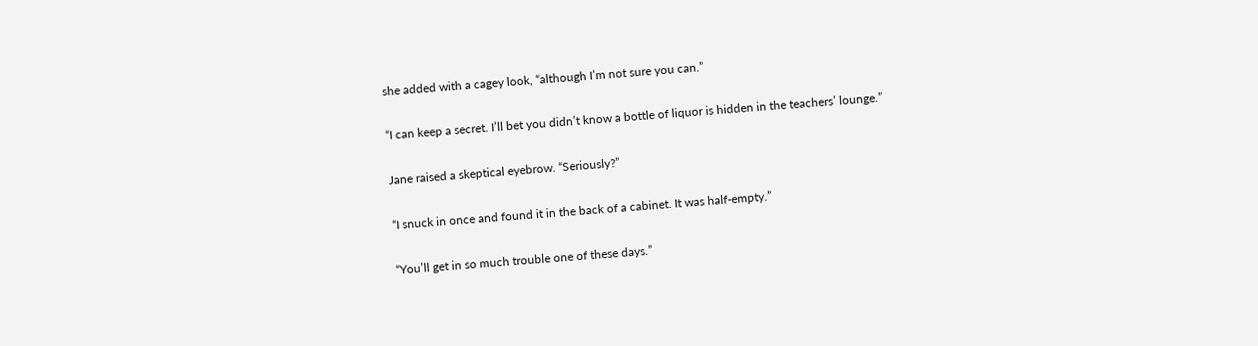she added with a cagey look, “although I’m not sure you can.”

“I can keep a secret. I’ll bet you didn’t know a bottle of liquor is hidden in the teachers’ lounge.”

Jane raised a skeptical eyebrow. “Seriously?”

“I snuck in once and found it in the back of a cabinet. It was half-empty.”

“You’ll get in so much trouble one of these days.”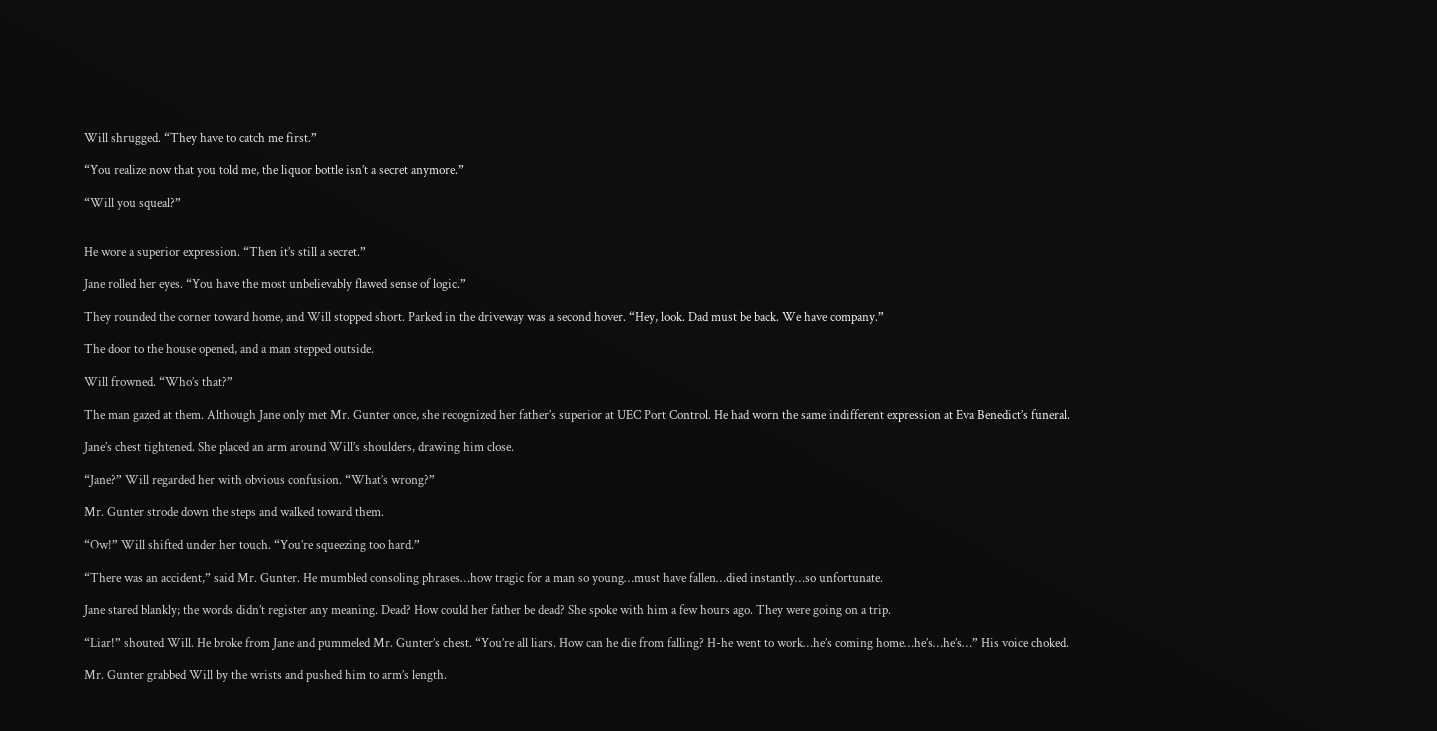Will shrugged. “They have to catch me first.”

“You realize now that you told me, the liquor bottle isn’t a secret anymore.”

“Will you squeal?”


He wore a superior expression. “Then it’s still a secret.”

Jane rolled her eyes. “You have the most unbelievably flawed sense of logic.”

They rounded the corner toward home, and Will stopped short. Parked in the driveway was a second hover. “Hey, look. Dad must be back. We have company.”

The door to the house opened, and a man stepped outside.

Will frowned. “Who’s that?”

The man gazed at them. Although Jane only met Mr. Gunter once, she recognized her father’s superior at UEC Port Control. He had worn the same indifferent expression at Eva Benedict’s funeral.

Jane’s chest tightened. She placed an arm around Will’s shoulders, drawing him close.

“Jane?” Will regarded her with obvious confusion. “What’s wrong?”

Mr. Gunter strode down the steps and walked toward them.

“Ow!” Will shifted under her touch. “You’re squeezing too hard.”

“There was an accident,” said Mr. Gunter. He mumbled consoling phrases…how tragic for a man so young…must have fallen…died instantly…so unfortunate.

Jane stared blankly; the words didn’t register any meaning. Dead? How could her father be dead? She spoke with him a few hours ago. They were going on a trip.

“Liar!” shouted Will. He broke from Jane and pummeled Mr. Gunter’s chest. “You’re all liars. How can he die from falling? H-he went to work…he’s coming home…he’s…he’s…” His voice choked.

Mr. Gunter grabbed Will by the wrists and pushed him to arm’s length.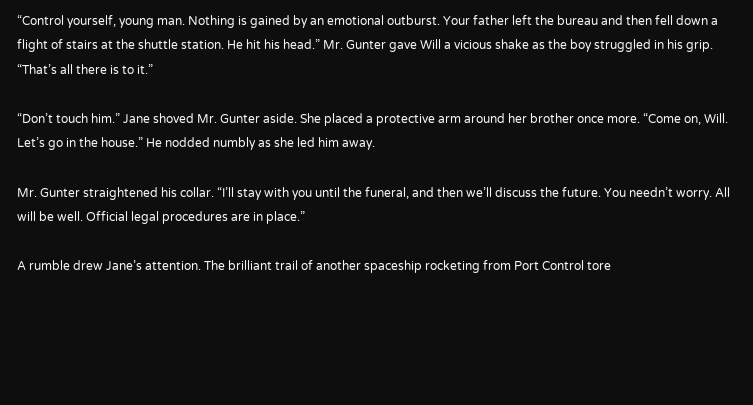“Control yourself, young man. Nothing is gained by an emotional outburst. Your father left the bureau and then fell down a flight of stairs at the shuttle station. He hit his head.” Mr. Gunter gave Will a vicious shake as the boy struggled in his grip. “That’s all there is to it.”

“Don’t touch him.” Jane shoved Mr. Gunter aside. She placed a protective arm around her brother once more. “Come on, Will. Let’s go in the house.” He nodded numbly as she led him away.

Mr. Gunter straightened his collar. “I’ll stay with you until the funeral, and then we’ll discuss the future. You needn’t worry. All will be well. Official legal procedures are in place.”

A rumble drew Jane’s attention. The brilliant trail of another spaceship rocketing from Port Control tore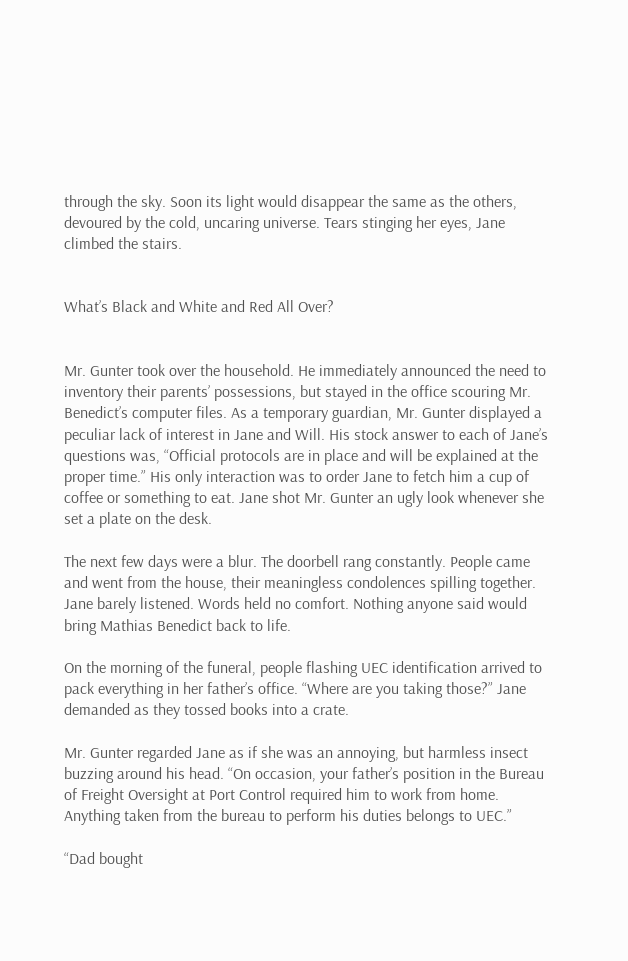through the sky. Soon its light would disappear the same as the others, devoured by the cold, uncaring universe. Tears stinging her eyes, Jane climbed the stairs.


What’s Black and White and Red All Over?


Mr. Gunter took over the household. He immediately announced the need to inventory their parents’ possessions, but stayed in the office scouring Mr. Benedict’s computer files. As a temporary guardian, Mr. Gunter displayed a peculiar lack of interest in Jane and Will. His stock answer to each of Jane’s questions was, “Official protocols are in place and will be explained at the proper time.” His only interaction was to order Jane to fetch him a cup of coffee or something to eat. Jane shot Mr. Gunter an ugly look whenever she set a plate on the desk.

The next few days were a blur. The doorbell rang constantly. People came and went from the house, their meaningless condolences spilling together. Jane barely listened. Words held no comfort. Nothing anyone said would bring Mathias Benedict back to life.

On the morning of the funeral, people flashing UEC identification arrived to pack everything in her father’s office. “Where are you taking those?” Jane demanded as they tossed books into a crate.

Mr. Gunter regarded Jane as if she was an annoying, but harmless insect buzzing around his head. “On occasion, your father’s position in the Bureau of Freight Oversight at Port Control required him to work from home. Anything taken from the bureau to perform his duties belongs to UEC.”

“Dad bought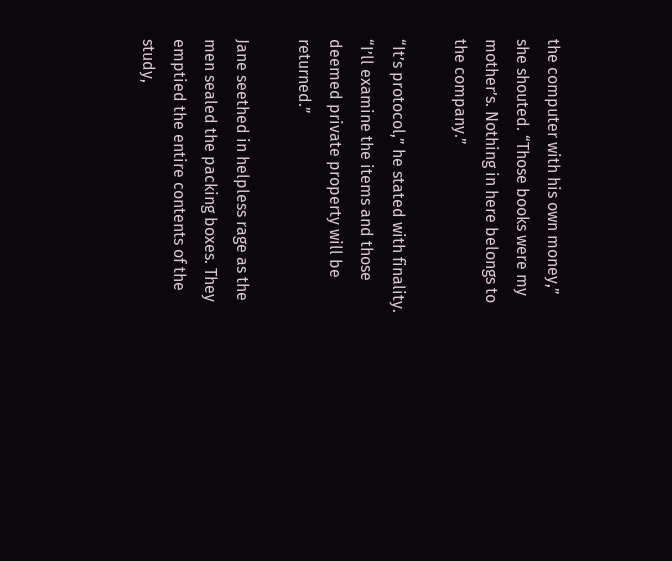the computer with his own money,” she shouted. “Those books were my mother’s. Nothing in here belongs to the company.”

“It’s protocol,” he stated with finality. “I’ll examine the items and those deemed private property will be returned.”

Jane seethed in helpless rage as the men sealed the packing boxes. They emptied the entire contents of the study,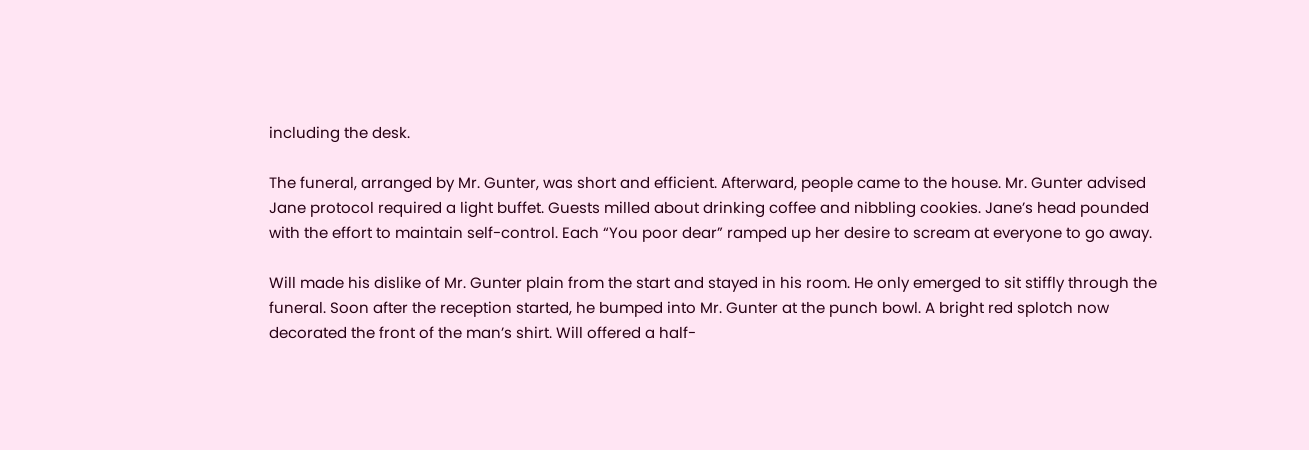including the desk.

The funeral, arranged by Mr. Gunter, was short and efficient. Afterward, people came to the house. Mr. Gunter advised Jane protocol required a light buffet. Guests milled about drinking coffee and nibbling cookies. Jane’s head pounded with the effort to maintain self-control. Each “You poor dear” ramped up her desire to scream at everyone to go away.

Will made his dislike of Mr. Gunter plain from the start and stayed in his room. He only emerged to sit stiffly through the funeral. Soon after the reception started, he bumped into Mr. Gunter at the punch bowl. A bright red splotch now decorated the front of the man’s shirt. Will offered a half-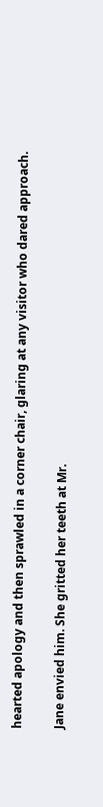hearted apology and then sprawled in a corner chair, glaring at any visitor who dared approach.

Jane envied him. She gritted her teeth at Mr.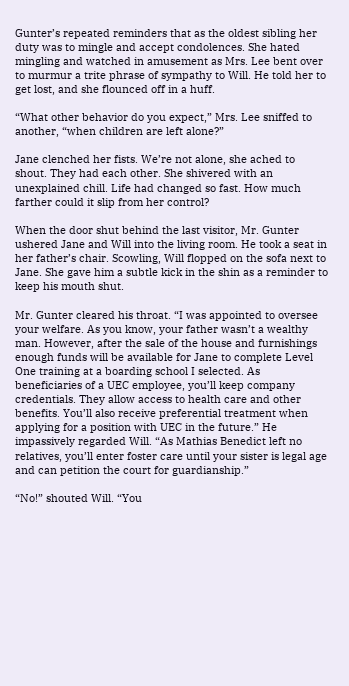Gunter’s repeated reminders that as the oldest sibling her duty was to mingle and accept condolences. She hated mingling and watched in amusement as Mrs. Lee bent over to murmur a trite phrase of sympathy to Will. He told her to get lost, and she flounced off in a huff.

“What other behavior do you expect,” Mrs. Lee sniffed to another, “when children are left alone?”

Jane clenched her fists. We’re not alone, she ached to shout. They had each other. She shivered with an unexplained chill. Life had changed so fast. How much farther could it slip from her control?

When the door shut behind the last visitor, Mr. Gunter ushered Jane and Will into the living room. He took a seat in her father’s chair. Scowling, Will flopped on the sofa next to Jane. She gave him a subtle kick in the shin as a reminder to keep his mouth shut.

Mr. Gunter cleared his throat. “I was appointed to oversee your welfare. As you know, your father wasn’t a wealthy man. However, after the sale of the house and furnishings enough funds will be available for Jane to complete Level One training at a boarding school I selected. As beneficiaries of a UEC employee, you’ll keep company credentials. They allow access to health care and other benefits. You’ll also receive preferential treatment when applying for a position with UEC in the future.” He impassively regarded Will. “As Mathias Benedict left no relatives, you’ll enter foster care until your sister is legal age and can petition the court for guardianship.”

“No!” shouted Will. “You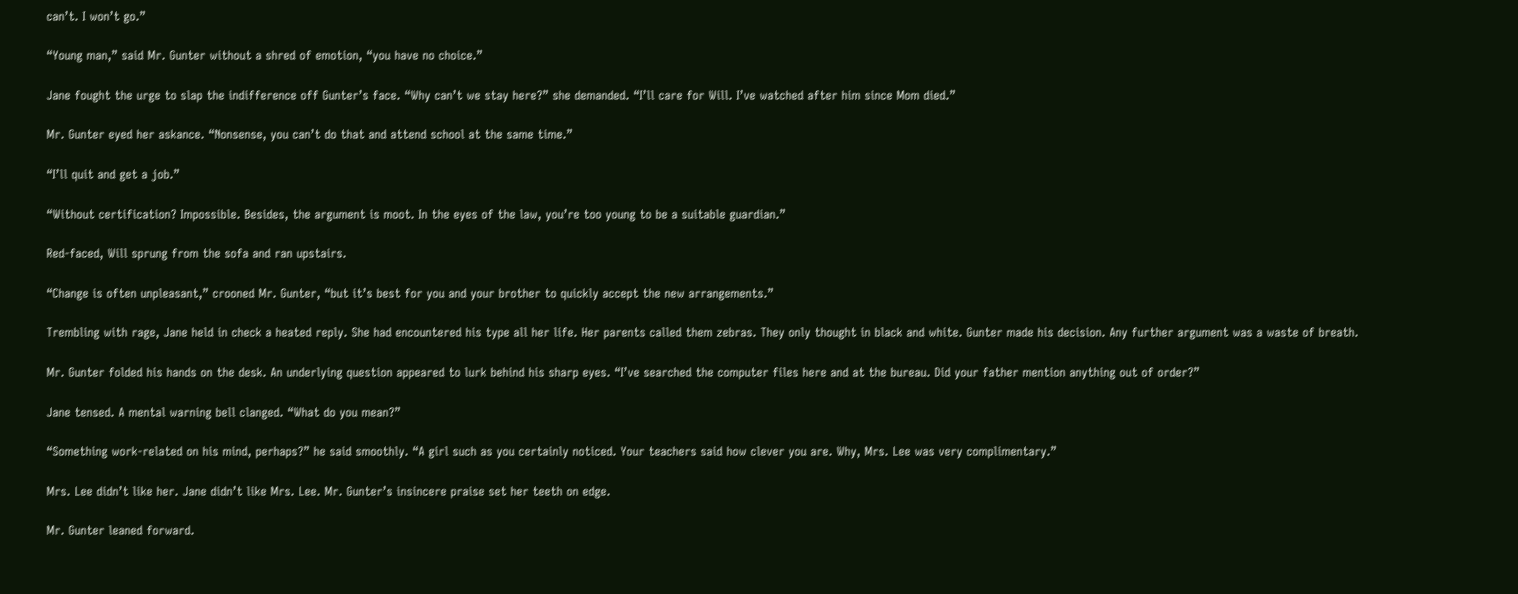can’t. I won’t go.”

“Young man,” said Mr. Gunter without a shred of emotion, “you have no choice.”

Jane fought the urge to slap the indifference off Gunter’s face. “Why can’t we stay here?” she demanded. “I’ll care for Will. I’ve watched after him since Mom died.”

Mr. Gunter eyed her askance. “Nonsense, you can’t do that and attend school at the same time.”

“I’ll quit and get a job.”

“Without certification? Impossible. Besides, the argument is moot. In the eyes of the law, you’re too young to be a suitable guardian.”

Red-faced, Will sprung from the sofa and ran upstairs.

“Change is often unpleasant,” crooned Mr. Gunter, “but it’s best for you and your brother to quickly accept the new arrangements.”

Trembling with rage, Jane held in check a heated reply. She had encountered his type all her life. Her parents called them zebras. They only thought in black and white. Gunter made his decision. Any further argument was a waste of breath.

Mr. Gunter folded his hands on the desk. An underlying question appeared to lurk behind his sharp eyes. “I’ve searched the computer files here and at the bureau. Did your father mention anything out of order?”

Jane tensed. A mental warning bell clanged. “What do you mean?”

“Something work-related on his mind, perhaps?” he said smoothly. “A girl such as you certainly noticed. Your teachers said how clever you are. Why, Mrs. Lee was very complimentary.”

Mrs. Lee didn’t like her. Jane didn’t like Mrs. Lee. Mr. Gunter’s insincere praise set her teeth on edge.

Mr. Gunter leaned forward.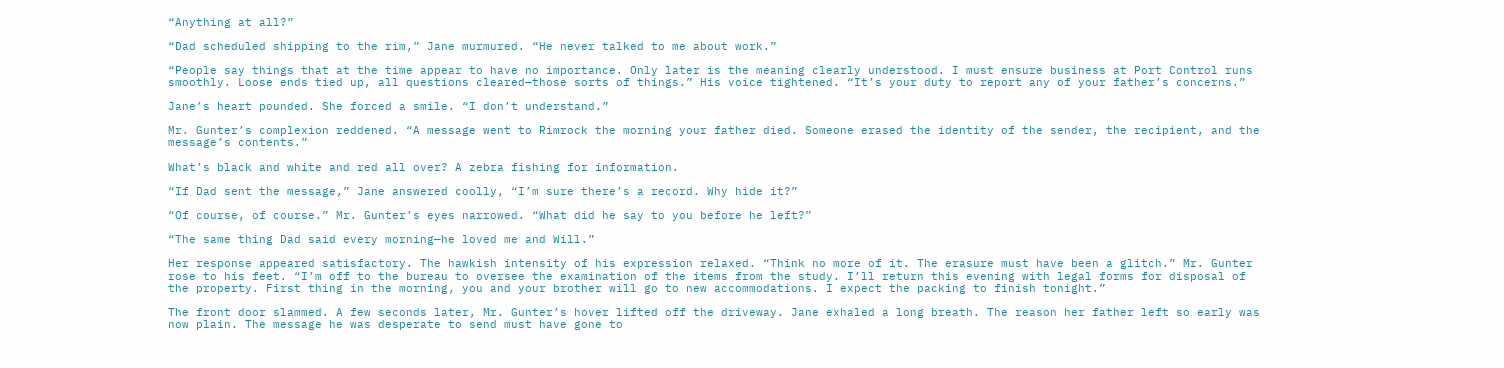“Anything at all?”

“Dad scheduled shipping to the rim,” Jane murmured. “He never talked to me about work.”

“People say things that at the time appear to have no importance. Only later is the meaning clearly understood. I must ensure business at Port Control runs smoothly. Loose ends tied up, all questions cleared—those sorts of things.” His voice tightened. “It’s your duty to report any of your father’s concerns.”

Jane’s heart pounded. She forced a smile. “I don’t understand.”

Mr. Gunter’s complexion reddened. “A message went to Rimrock the morning your father died. Someone erased the identity of the sender, the recipient, and the message’s contents.”

What’s black and white and red all over? A zebra fishing for information.

“If Dad sent the message,” Jane answered coolly, “I’m sure there’s a record. Why hide it?”

“Of course, of course.” Mr. Gunter’s eyes narrowed. “What did he say to you before he left?”

“The same thing Dad said every morning—he loved me and Will.”

Her response appeared satisfactory. The hawkish intensity of his expression relaxed. “Think no more of it. The erasure must have been a glitch.” Mr. Gunter rose to his feet. “I’m off to the bureau to oversee the examination of the items from the study. I’ll return this evening with legal forms for disposal of the property. First thing in the morning, you and your brother will go to new accommodations. I expect the packing to finish tonight.”

The front door slammed. A few seconds later, Mr. Gunter’s hover lifted off the driveway. Jane exhaled a long breath. The reason her father left so early was now plain. The message he was desperate to send must have gone to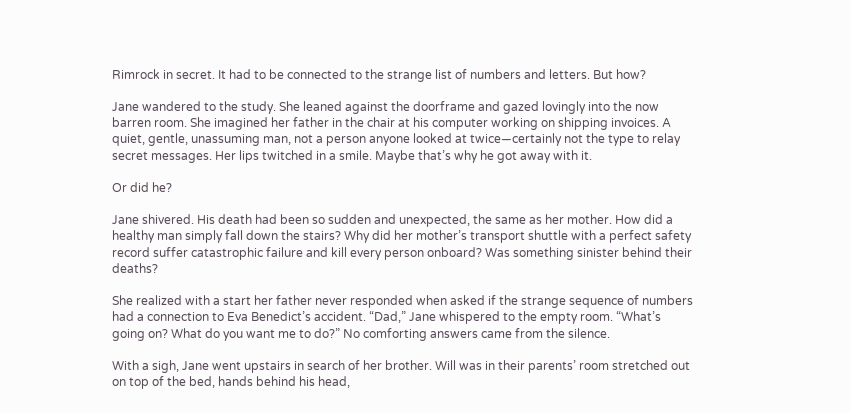Rimrock in secret. It had to be connected to the strange list of numbers and letters. But how?

Jane wandered to the study. She leaned against the doorframe and gazed lovingly into the now barren room. She imagined her father in the chair at his computer working on shipping invoices. A quiet, gentle, unassuming man, not a person anyone looked at twice—certainly not the type to relay secret messages. Her lips twitched in a smile. Maybe that’s why he got away with it.

Or did he?

Jane shivered. His death had been so sudden and unexpected, the same as her mother. How did a healthy man simply fall down the stairs? Why did her mother’s transport shuttle with a perfect safety record suffer catastrophic failure and kill every person onboard? Was something sinister behind their deaths?

She realized with a start her father never responded when asked if the strange sequence of numbers had a connection to Eva Benedict’s accident. “Dad,” Jane whispered to the empty room. “What’s going on? What do you want me to do?” No comforting answers came from the silence.

With a sigh, Jane went upstairs in search of her brother. Will was in their parents’ room stretched out on top of the bed, hands behind his head,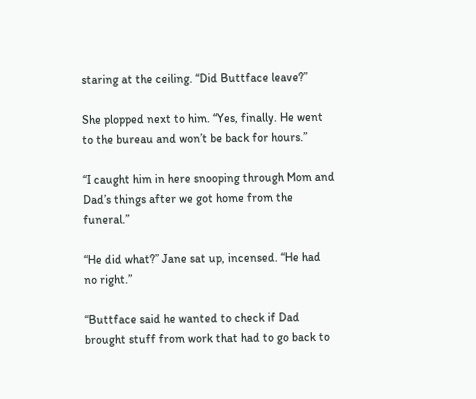staring at the ceiling. “Did Buttface leave?”

She plopped next to him. “Yes, finally. He went to the bureau and won’t be back for hours.”

“I caught him in here snooping through Mom and Dad’s things after we got home from the funeral.”

“He did what?” Jane sat up, incensed. “He had no right.”

“Buttface said he wanted to check if Dad brought stuff from work that had to go back to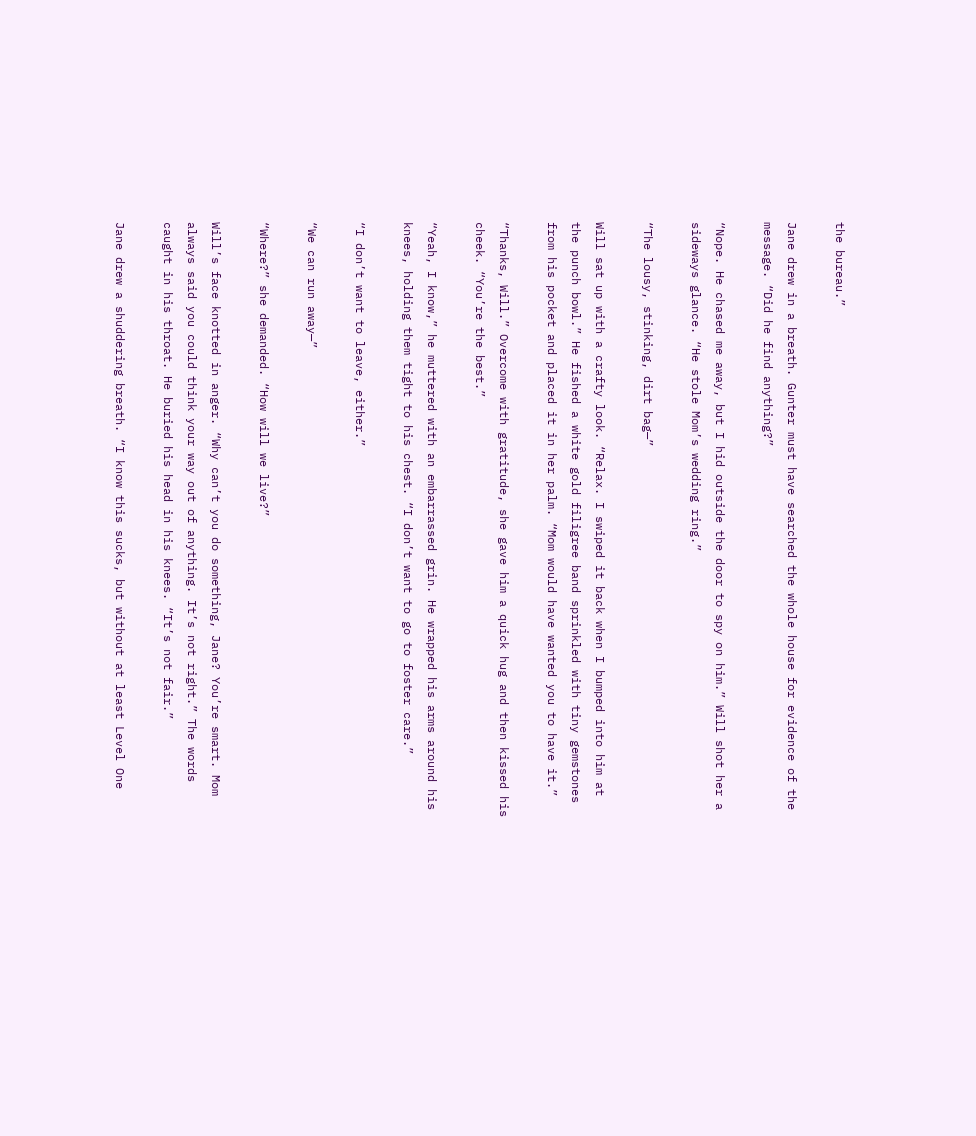the bureau.”

Jane drew in a breath. Gunter must have searched the whole house for evidence of the message. “Did he find anything?”

“Nope. He chased me away, but I hid outside the door to spy on him.” Will shot her a sideways glance. “He stole Mom’s wedding ring.”

“The lousy, stinking, dirt bag—”

Will sat up with a crafty look. “Relax. I swiped it back when I bumped into him at the punch bowl.” He fished a white gold filigree band sprinkled with tiny gemstones from his pocket and placed it in her palm. “Mom would have wanted you to have it.”

“Thanks, Will.” Overcome with gratitude, she gave him a quick hug and then kissed his cheek. “You’re the best.”

“Yeah, I know,” he muttered with an embarrassed grin. He wrapped his arms around his knees, holding them tight to his chest. “I don’t want to go to foster care.”

“I don’t want to leave, either.”

“We can run away—”

“Where?” she demanded. “How will we live?”

Will’s face knotted in anger. “Why can’t you do something, Jane? You’re smart. Mom always said you could think your way out of anything. It’s not right.” The words caught in his throat. He buried his head in his knees. “It’s not fair.”

Jane drew a shuddering breath. “I know this sucks, but without at least Level One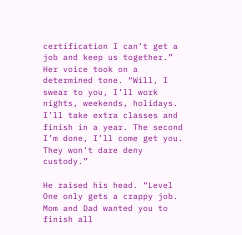certification I can’t get a job and keep us together.” Her voice took on a determined tone. “Will, I swear to you, I’ll work nights, weekends, holidays. I’ll take extra classes and finish in a year. The second I’m done, I’ll come get you. They won’t dare deny custody.”

He raised his head. “Level One only gets a crappy job. Mom and Dad wanted you to finish all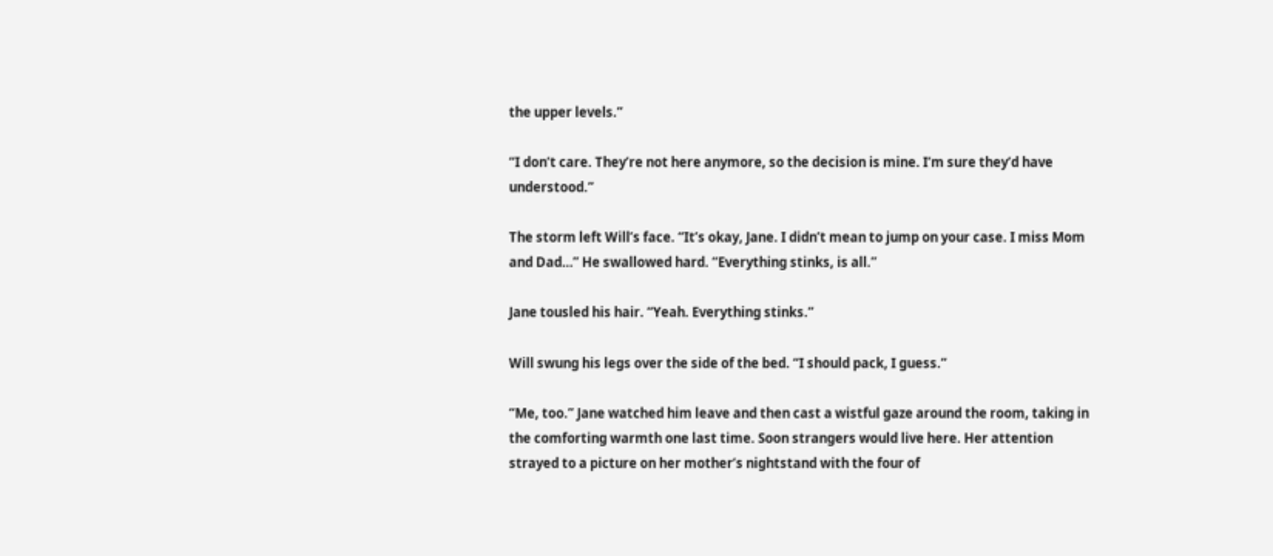the upper levels.”

“I don’t care. They’re not here anymore, so the decision is mine. I’m sure they’d have understood.”

The storm left Will’s face. “It’s okay, Jane. I didn’t mean to jump on your case. I miss Mom and Dad…” He swallowed hard. “Everything stinks, is all.”

Jane tousled his hair. “Yeah. Everything stinks.”

Will swung his legs over the side of the bed. “I should pack, I guess.”

“Me, too.” Jane watched him leave and then cast a wistful gaze around the room, taking in the comforting warmth one last time. Soon strangers would live here. Her attention strayed to a picture on her mother’s nightstand with the four of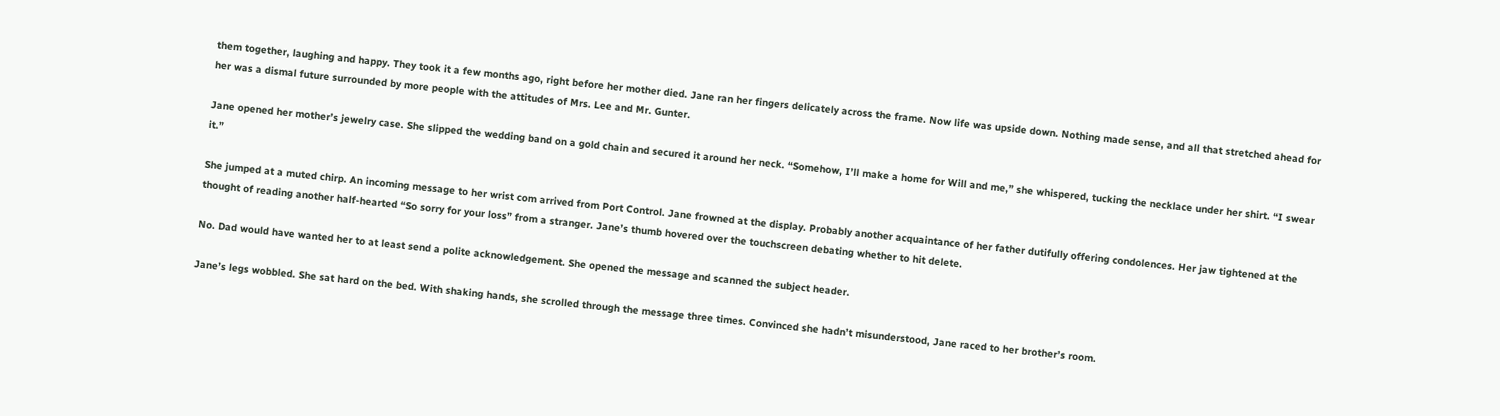them together, laughing and happy. They took it a few months ago, right before her mother died. Jane ran her fingers delicately across the frame. Now life was upside down. Nothing made sense, and all that stretched ahead for her was a dismal future surrounded by more people with the attitudes of Mrs. Lee and Mr. Gunter.

Jane opened her mother’s jewelry case. She slipped the wedding band on a gold chain and secured it around her neck. “Somehow, I’ll make a home for Will and me,” she whispered, tucking the necklace under her shirt. “I swear it.”

She jumped at a muted chirp. An incoming message to her wrist com arrived from Port Control. Jane frowned at the display. Probably another acquaintance of her father dutifully offering condolences. Her jaw tightened at the thought of reading another half-hearted “So sorry for your loss” from a stranger. Jane’s thumb hovered over the touchscreen debating whether to hit delete.

No. Dad would have wanted her to at least send a polite acknowledgement. She opened the message and scanned the subject header.

Jane’s legs wobbled. She sat hard on the bed. With shaking hands, she scrolled through the message three times. Convinced she hadn’t misunderstood, Jane raced to her brother’s room.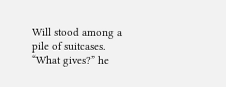Will stood among a pile of suitcases. “What gives?” he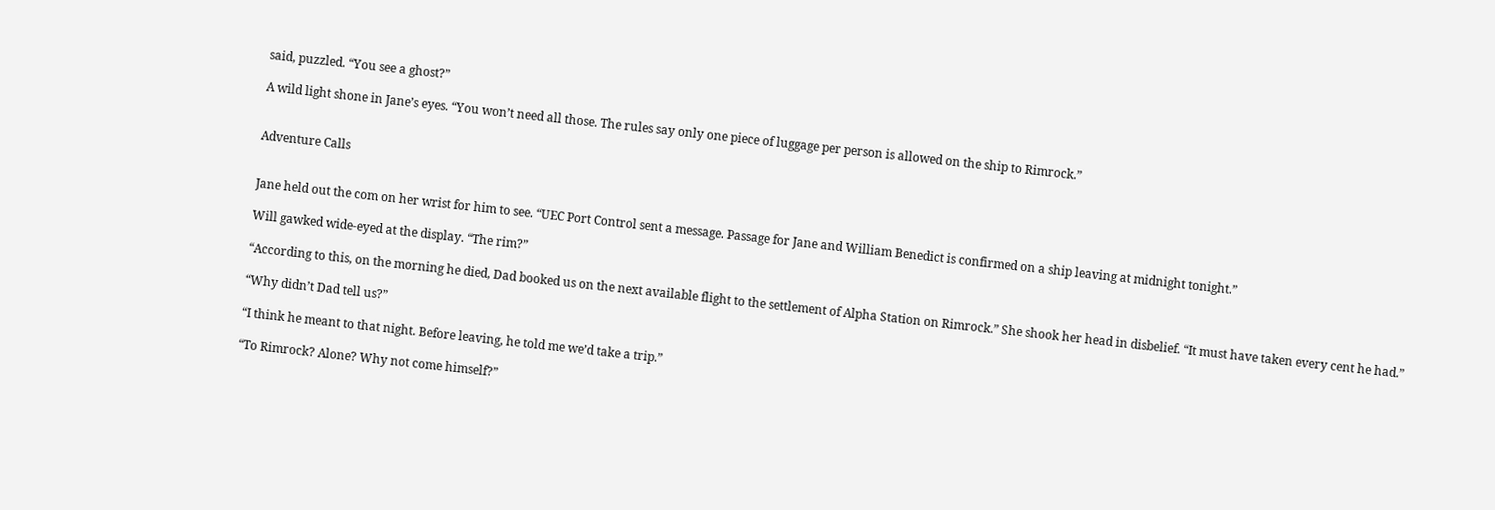said, puzzled. “You see a ghost?”

A wild light shone in Jane’s eyes. “You won’t need all those. The rules say only one piece of luggage per person is allowed on the ship to Rimrock.”


Adventure Calls


Jane held out the com on her wrist for him to see. “UEC Port Control sent a message. Passage for Jane and William Benedict is confirmed on a ship leaving at midnight tonight.”

Will gawked wide-eyed at the display. “The rim?”

“According to this, on the morning he died, Dad booked us on the next available flight to the settlement of Alpha Station on Rimrock.” She shook her head in disbelief. “It must have taken every cent he had.”

“Why didn’t Dad tell us?”

“I think he meant to that night. Before leaving, he told me we’d take a trip.”

“To Rimrock? Alone? Why not come himself?”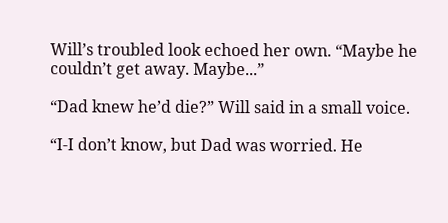Will’s troubled look echoed her own. “Maybe he couldn’t get away. Maybe...”

“Dad knew he’d die?” Will said in a small voice.

“I-I don’t know, but Dad was worried. He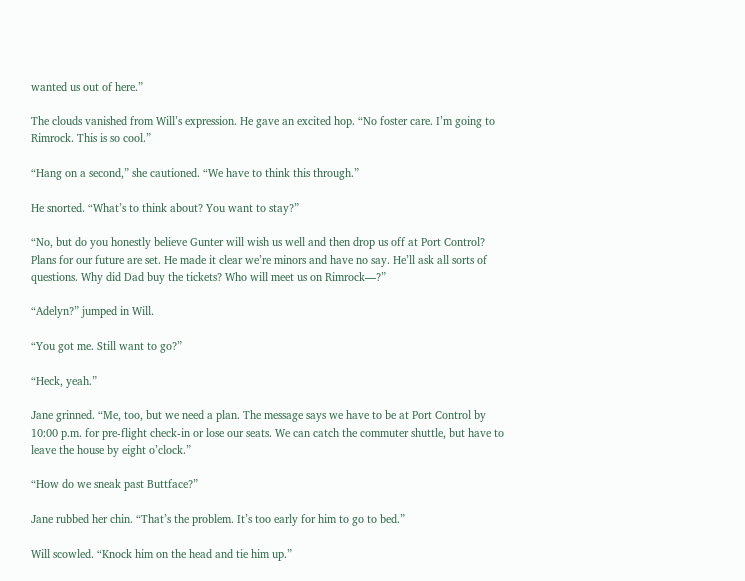wanted us out of here.”

The clouds vanished from Will’s expression. He gave an excited hop. “No foster care. I’m going to Rimrock. This is so cool.”

“Hang on a second,” she cautioned. “We have to think this through.”

He snorted. “What’s to think about? You want to stay?”

“No, but do you honestly believe Gunter will wish us well and then drop us off at Port Control? Plans for our future are set. He made it clear we’re minors and have no say. He’ll ask all sorts of questions. Why did Dad buy the tickets? Who will meet us on Rimrock—?”

“Adelyn?” jumped in Will.

“You got me. Still want to go?”

“Heck, yeah.”

Jane grinned. “Me, too, but we need a plan. The message says we have to be at Port Control by 10:00 p.m. for pre-flight check-in or lose our seats. We can catch the commuter shuttle, but have to leave the house by eight o’clock.”

“How do we sneak past Buttface?”

Jane rubbed her chin. “That’s the problem. It’s too early for him to go to bed.”

Will scowled. “Knock him on the head and tie him up.”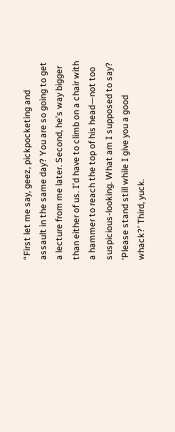“First let me say, geez, pickpocketing and assault in the same day? You are so going to get a lecture from me later. Second, he’s way bigger than either of us. I’d have to climb on a chair with a hammer to reach the top of his head—not too suspicious-looking. What am I supposed to say? ‘Please stand still while I give you a good whack?’ Third, yuck.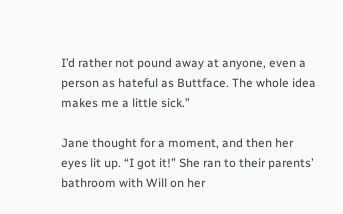I’d rather not pound away at anyone, even a person as hateful as Buttface. The whole idea makes me a little sick.”

Jane thought for a moment, and then her eyes lit up. “I got it!” She ran to their parents’ bathroom with Will on her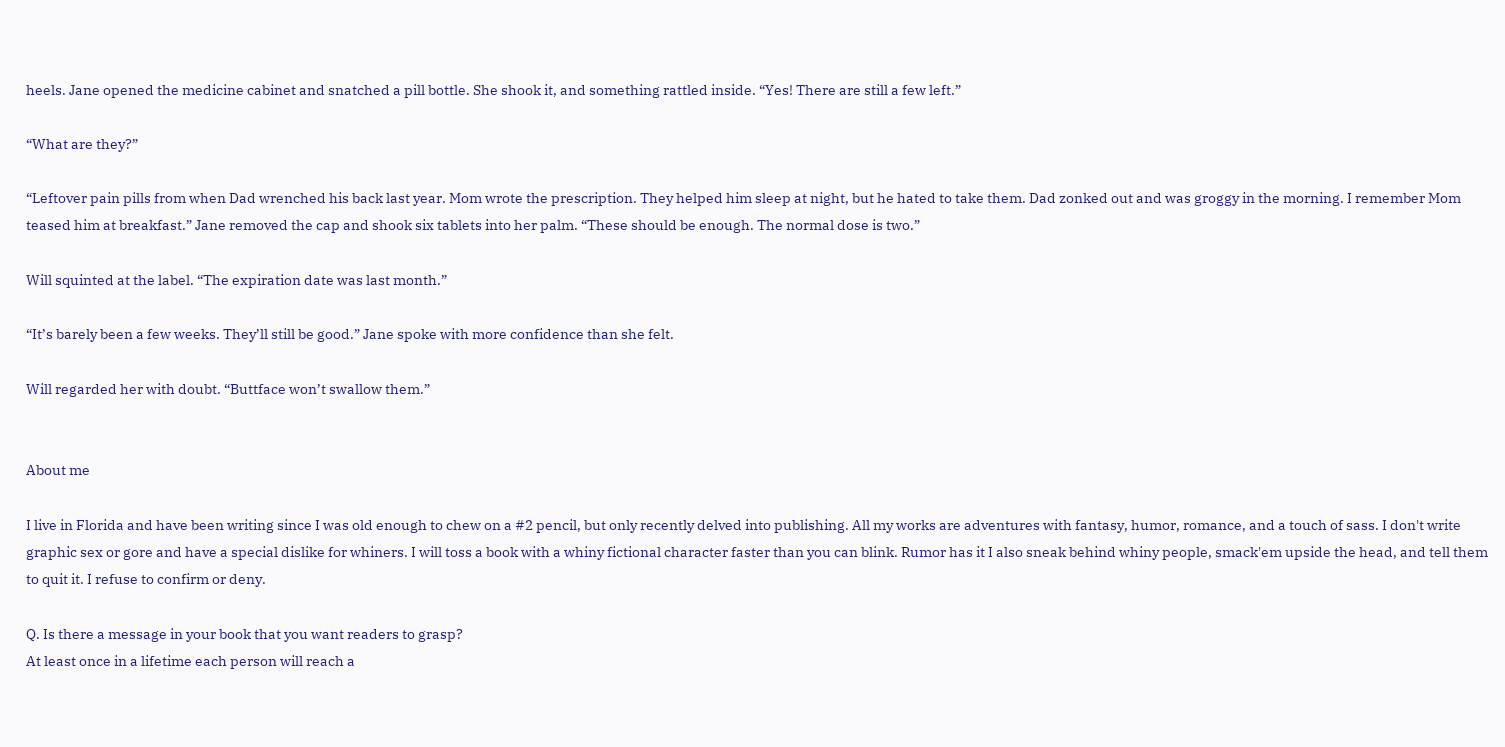heels. Jane opened the medicine cabinet and snatched a pill bottle. She shook it, and something rattled inside. “Yes! There are still a few left.”

“What are they?”

“Leftover pain pills from when Dad wrenched his back last year. Mom wrote the prescription. They helped him sleep at night, but he hated to take them. Dad zonked out and was groggy in the morning. I remember Mom teased him at breakfast.” Jane removed the cap and shook six tablets into her palm. “These should be enough. The normal dose is two.”

Will squinted at the label. “The expiration date was last month.”

“It’s barely been a few weeks. They’ll still be good.” Jane spoke with more confidence than she felt.

Will regarded her with doubt. “Buttface won’t swallow them.”


About me

I live in Florida and have been writing since I was old enough to chew on a #2 pencil, but only recently delved into publishing. All my works are adventures with fantasy, humor, romance, and a touch of sass. I don't write graphic sex or gore and have a special dislike for whiners. I will toss a book with a whiny fictional character faster than you can blink. Rumor has it I also sneak behind whiny people, smack'em upside the head, and tell them to quit it. I refuse to confirm or deny.

Q. Is there a message in your book that you want readers to grasp?
At least once in a lifetime each person will reach a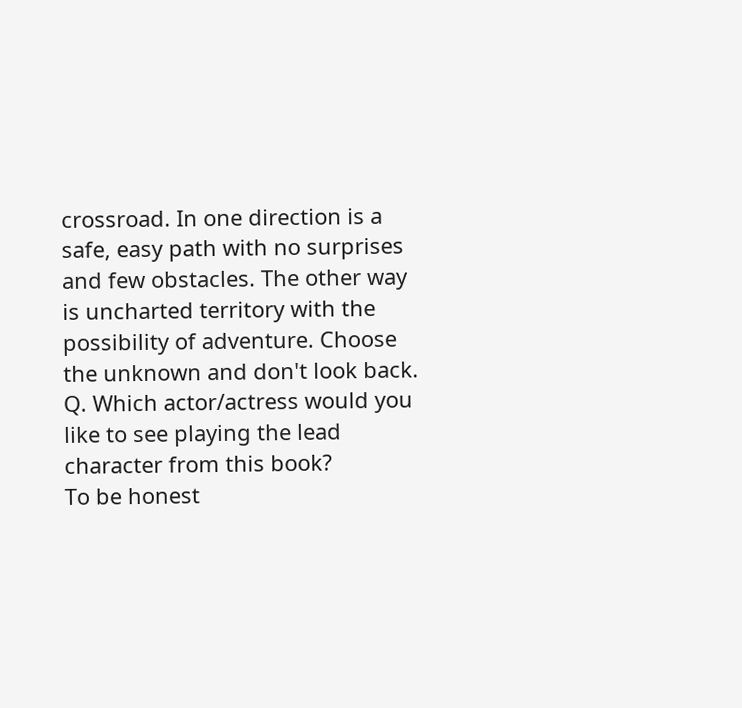crossroad. In one direction is a safe, easy path with no surprises and few obstacles. The other way is uncharted territory with the possibility of adventure. Choose the unknown and don't look back.
Q. Which actor/actress would you like to see playing the lead character from this book?
To be honest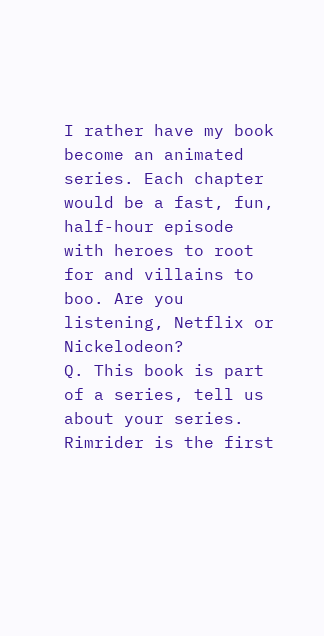I rather have my book become an animated series. Each chapter would be a fast, fun, half-hour episode with heroes to root for and villains to boo. Are you listening, Netflix or Nickelodeon?
Q. This book is part of a series, tell us about your series.
Rimrider is the first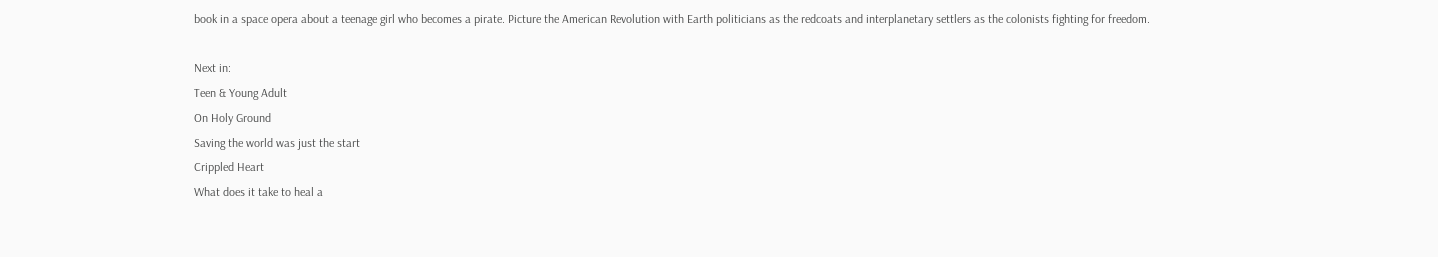book in a space opera about a teenage girl who becomes a pirate. Picture the American Revolution with Earth politicians as the redcoats and interplanetary settlers as the colonists fighting for freedom.

Next in:
Teen & Young Adult
On Holy Ground
Saving the world was just the start
Crippled Heart
What does it take to heal a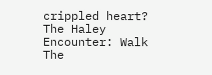crippled heart?
The Haley Encounter: Walk
The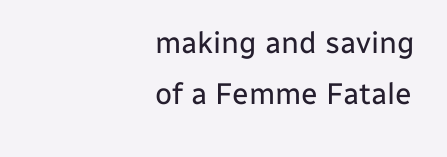making and saving of a Femme Fatale